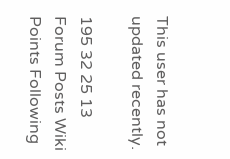This user has not updated recently.

195 32 25 13
Forum Posts Wiki Points Following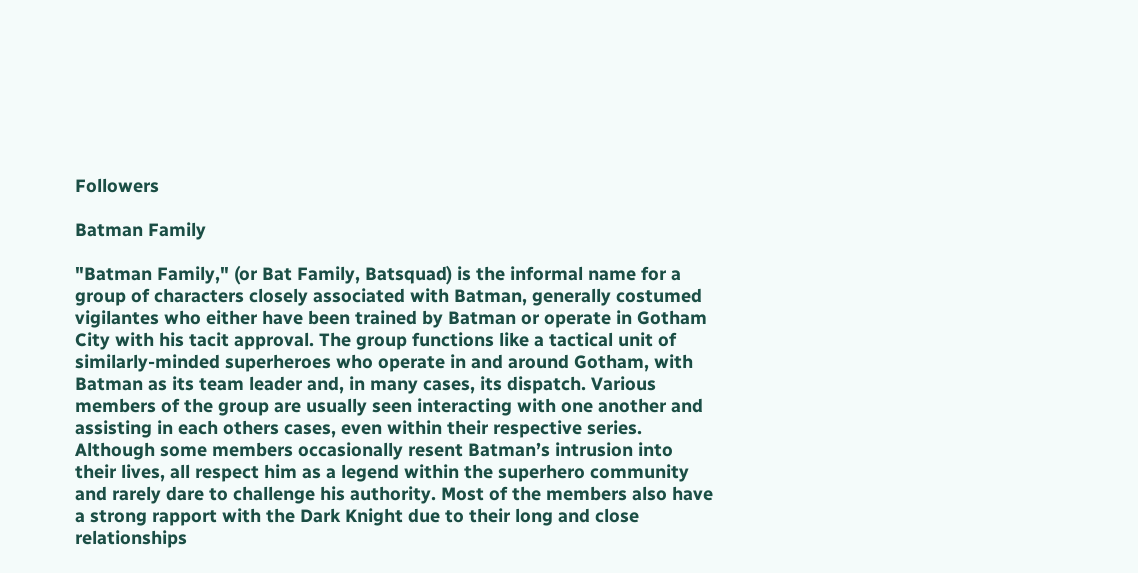Followers

Batman Family

"Batman Family," (or Bat Family, Batsquad) is the informal name for a group of characters closely associated with Batman, generally costumed vigilantes who either have been trained by Batman or operate in Gotham City with his tacit approval. The group functions like a tactical unit of similarly-minded superheroes who operate in and around Gotham, with Batman as its team leader and, in many cases, its dispatch. Various members of the group are usually seen interacting with one another and assisting in each others cases, even within their respective series. Although some members occasionally resent Batman’s intrusion into their lives, all respect him as a legend within the superhero community and rarely dare to challenge his authority. Most of the members also have a strong rapport with the Dark Knight due to their long and close relationships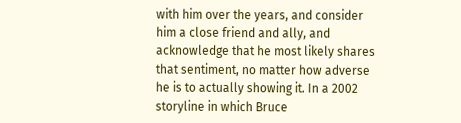with him over the years, and consider him a close friend and ally, and acknowledge that he most likely shares that sentiment, no matter how adverse he is to actually showing it. In a 2002 storyline in which Bruce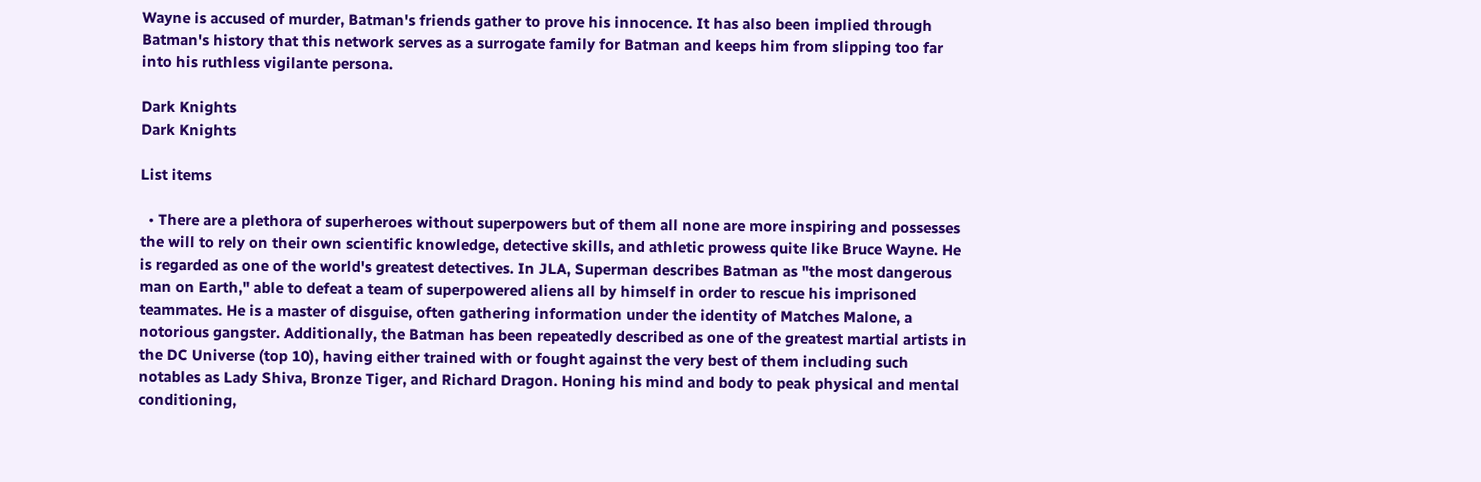Wayne is accused of murder, Batman's friends gather to prove his innocence. It has also been implied through Batman's history that this network serves as a surrogate family for Batman and keeps him from slipping too far into his ruthless vigilante persona.

Dark Knights
Dark Knights

List items

  • There are a plethora of superheroes without superpowers but of them all none are more inspiring and possesses the will to rely on their own scientific knowledge, detective skills, and athletic prowess quite like Bruce Wayne. He is regarded as one of the world's greatest detectives. In JLA, Superman describes Batman as "the most dangerous man on Earth," able to defeat a team of superpowered aliens all by himself in order to rescue his imprisoned teammates. He is a master of disguise, often gathering information under the identity of Matches Malone, a notorious gangster. Additionally, the Batman has been repeatedly described as one of the greatest martial artists in the DC Universe (top 10), having either trained with or fought against the very best of them including such notables as Lady Shiva, Bronze Tiger, and Richard Dragon. Honing his mind and body to peak physical and mental conditioning,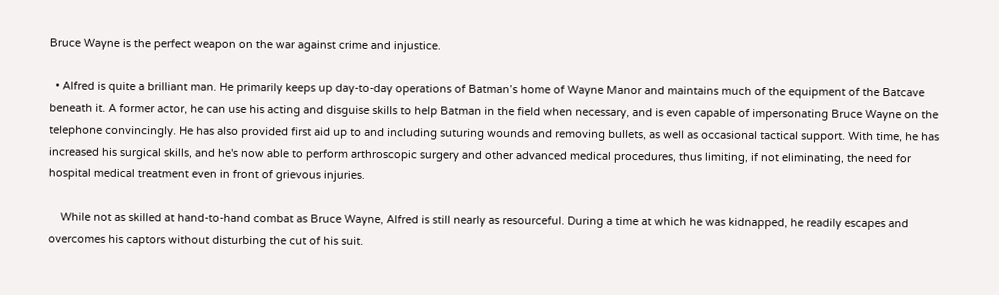Bruce Wayne is the perfect weapon on the war against crime and injustice.

  • Alfred is quite a brilliant man. He primarily keeps up day-to-day operations of Batman’s home of Wayne Manor and maintains much of the equipment of the Batcave beneath it. A former actor, he can use his acting and disguise skills to help Batman in the field when necessary, and is even capable of impersonating Bruce Wayne on the telephone convincingly. He has also provided first aid up to and including suturing wounds and removing bullets, as well as occasional tactical support. With time, he has increased his surgical skills, and he's now able to perform arthroscopic surgery and other advanced medical procedures, thus limiting, if not eliminating, the need for hospital medical treatment even in front of grievous injuries.

    While not as skilled at hand-to-hand combat as Bruce Wayne, Alfred is still nearly as resourceful. During a time at which he was kidnapped, he readily escapes and overcomes his captors without disturbing the cut of his suit.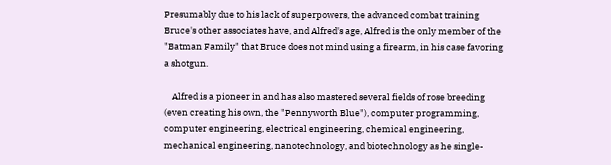Presumably due to his lack of superpowers, the advanced combat training Bruce's other associates have, and Alfred's age, Alfred is the only member of the "Batman Family" that Bruce does not mind using a firearm, in his case favoring a shotgun.

    Alfred is a pioneer in and has also mastered several fields of rose breeding (even creating his own, the "Pennyworth Blue"), computer programming, computer engineering, electrical engineering, chemical engineering, mechanical engineering, nanotechnology, and biotechnology as he single-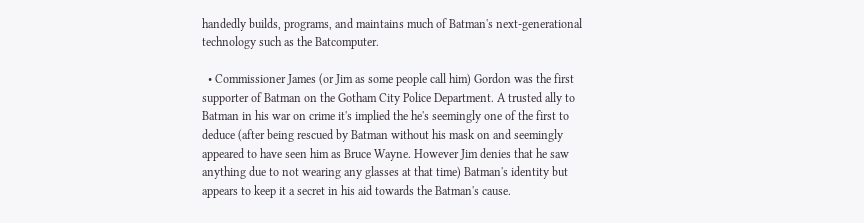handedly builds, programs, and maintains much of Batman's next-generational technology such as the Batcomputer.

  • Commissioner James (or Jim as some people call him) Gordon was the first supporter of Batman on the Gotham City Police Department. A trusted ally to Batman in his war on crime it's implied the he's seemingly one of the first to deduce (after being rescued by Batman without his mask on and seemingly appeared to have seen him as Bruce Wayne. However Jim denies that he saw anything due to not wearing any glasses at that time) Batman's identity but appears to keep it a secret in his aid towards the Batman's cause.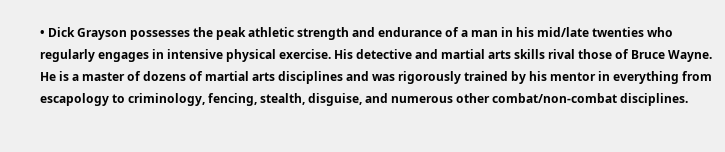• Dick Grayson possesses the peak athletic strength and endurance of a man in his mid/late twenties who regularly engages in intensive physical exercise. His detective and martial arts skills rival those of Bruce Wayne. He is a master of dozens of martial arts disciplines and was rigorously trained by his mentor in everything from escapology to criminology, fencing, stealth, disguise, and numerous other combat/non-combat disciplines.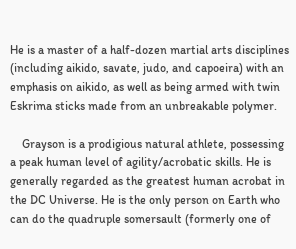He is a master of a half-dozen martial arts disciplines (including aikido, savate, judo, and capoeira) with an emphasis on aikido, as well as being armed with twin Eskrima sticks made from an unbreakable polymer.

    Grayson is a prodigious natural athlete, possessing a peak human level of agility/acrobatic skills. He is generally regarded as the greatest human acrobat in the DC Universe. He is the only person on Earth who can do the quadruple somersault (formerly one of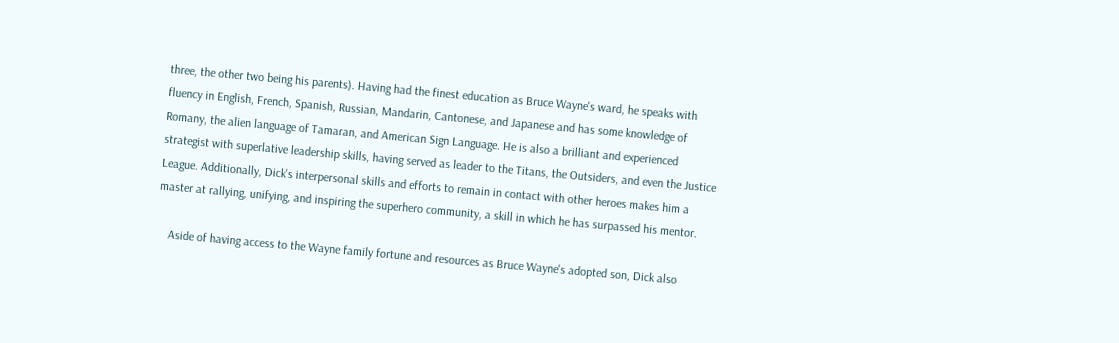three, the other two being his parents). Having had the finest education as Bruce Wayne's ward, he speaks with fluency in English, French, Spanish, Russian, Mandarin, Cantonese, and Japanese and has some knowledge of Romany, the alien language of Tamaran, and American Sign Language. He is also a brilliant and experienced strategist with superlative leadership skills, having served as leader to the Titans, the Outsiders, and even the Justice League. Additionally, Dick's interpersonal skills and efforts to remain in contact with other heroes makes him a master at rallying, unifying, and inspiring the superhero community, a skill in which he has surpassed his mentor.

    Aside of having access to the Wayne family fortune and resources as Bruce Wayne's adopted son, Dick also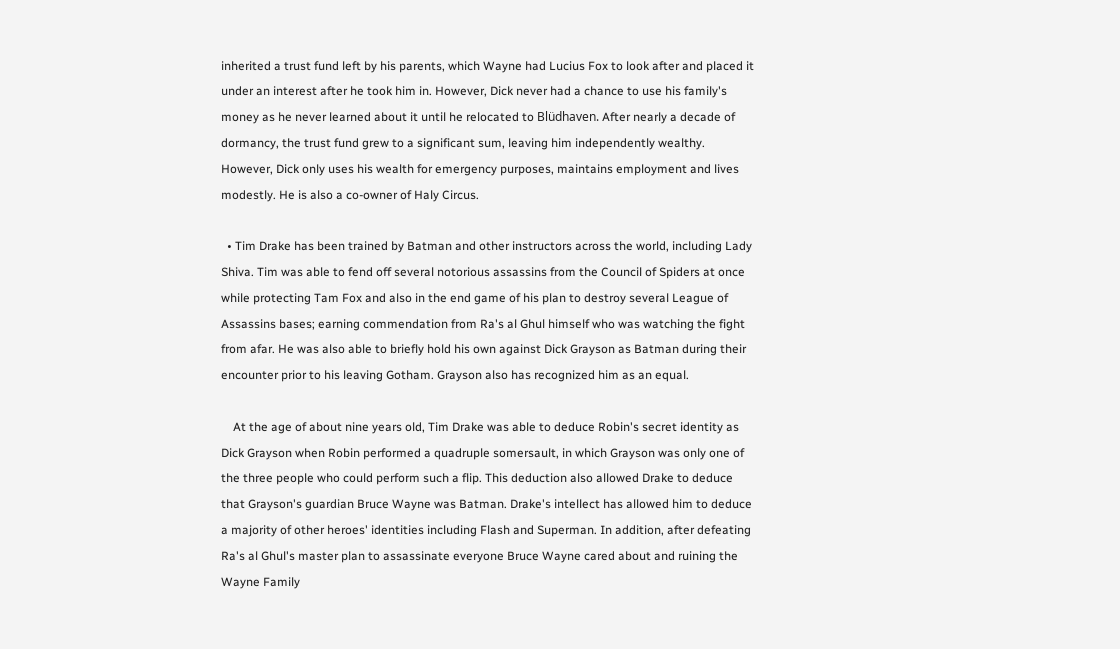inherited a trust fund left by his parents, which Wayne had Lucius Fox to look after and placed it under an interest after he took him in. However, Dick never had a chance to use his family's money as he never learned about it until he relocated to Blüdhaven. After nearly a decade of dormancy, the trust fund grew to a significant sum, leaving him independently wealthy. However, Dick only uses his wealth for emergency purposes, maintains employment and lives modestly. He is also a co-owner of Haly Circus.

  • Tim Drake has been trained by Batman and other instructors across the world, including Lady Shiva. Tim was able to fend off several notorious assassins from the Council of Spiders at once while protecting Tam Fox and also in the end game of his plan to destroy several League of Assassins bases; earning commendation from Ra's al Ghul himself who was watching the fight from afar. He was also able to briefly hold his own against Dick Grayson as Batman during their encounter prior to his leaving Gotham. Grayson also has recognized him as an equal.

    At the age of about nine years old, Tim Drake was able to deduce Robin's secret identity as Dick Grayson when Robin performed a quadruple somersault, in which Grayson was only one of the three people who could perform such a flip. This deduction also allowed Drake to deduce that Grayson's guardian Bruce Wayne was Batman. Drake's intellect has allowed him to deduce a majority of other heroes' identities including Flash and Superman. In addition, after defeating Ra's al Ghul's master plan to assassinate everyone Bruce Wayne cared about and ruining the Wayne Family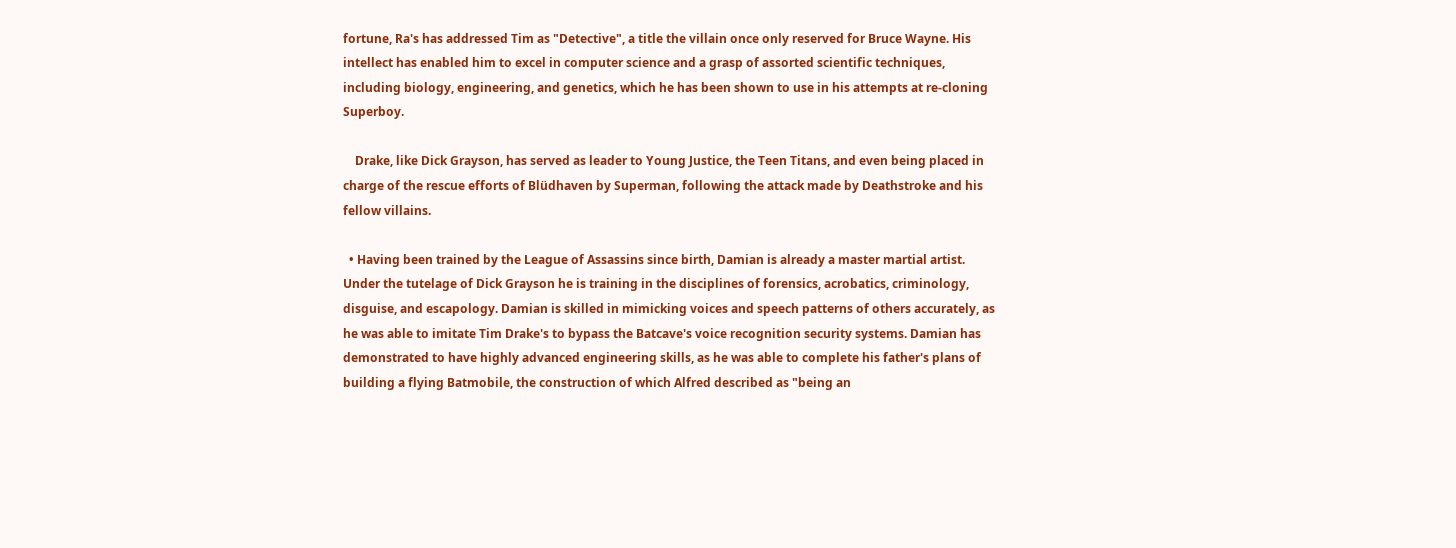fortune, Ra's has addressed Tim as "Detective", a title the villain once only reserved for Bruce Wayne. His intellect has enabled him to excel in computer science and a grasp of assorted scientific techniques, including biology, engineering, and genetics, which he has been shown to use in his attempts at re-cloning Superboy.

    Drake, like Dick Grayson, has served as leader to Young Justice, the Teen Titans, and even being placed in charge of the rescue efforts of Blüdhaven by Superman, following the attack made by Deathstroke and his fellow villains.

  • Having been trained by the League of Assassins since birth, Damian is already a master martial artist. Under the tutelage of Dick Grayson he is training in the disciplines of forensics, acrobatics, criminology, disguise, and escapology. Damian is skilled in mimicking voices and speech patterns of others accurately, as he was able to imitate Tim Drake's to bypass the Batcave's voice recognition security systems. Damian has demonstrated to have highly advanced engineering skills, as he was able to complete his father's plans of building a flying Batmobile, the construction of which Alfred described as "being an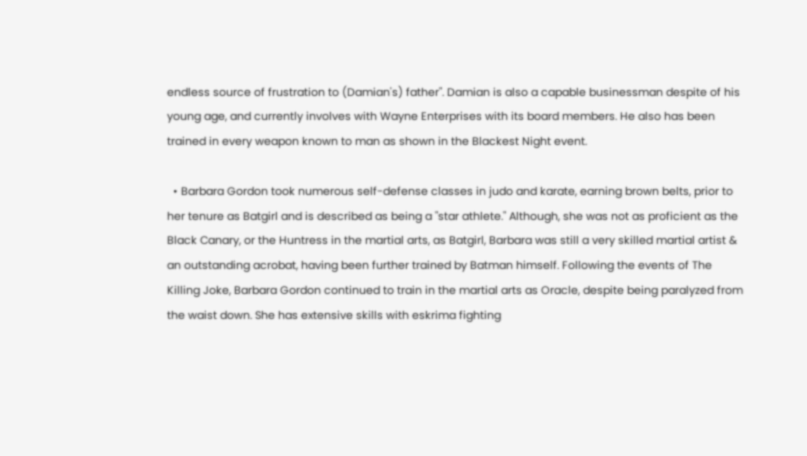endless source of frustration to (Damian's) father". Damian is also a capable businessman despite of his young age, and currently involves with Wayne Enterprises with its board members. He also has been trained in every weapon known to man as shown in the Blackest Night event.

  • Barbara Gordon took numerous self-defense classes in judo and karate, earning brown belts, prior to her tenure as Batgirl and is described as being a "star athlete." Although, she was not as proficient as the Black Canary, or the Huntress in the martial arts, as Batgirl, Barbara was still a very skilled martial artist & an outstanding acrobat, having been further trained by Batman himself. Following the events of The Killing Joke, Barbara Gordon continued to train in the martial arts as Oracle, despite being paralyzed from the waist down. She has extensive skills with eskrima fighting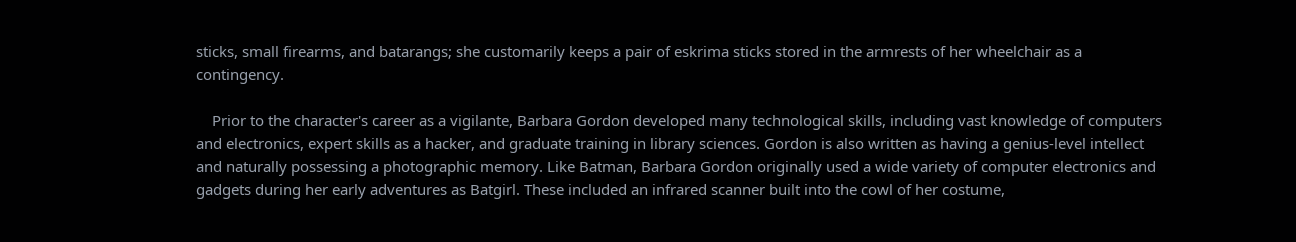sticks, small firearms, and batarangs; she customarily keeps a pair of eskrima sticks stored in the armrests of her wheelchair as a contingency.

    Prior to the character's career as a vigilante, Barbara Gordon developed many technological skills, including vast knowledge of computers and electronics, expert skills as a hacker, and graduate training in library sciences. Gordon is also written as having a genius-level intellect and naturally possessing a photographic memory. Like Batman, Barbara Gordon originally used a wide variety of computer electronics and gadgets during her early adventures as Batgirl. These included an infrared scanner built into the cowl of her costume,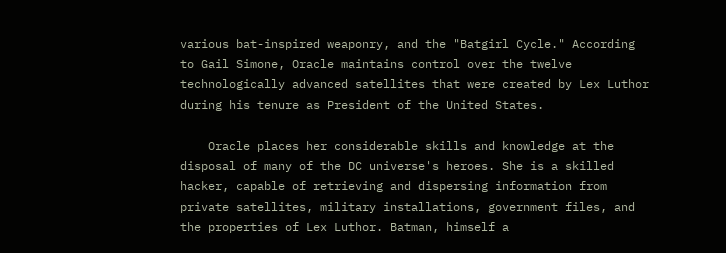various bat-inspired weaponry, and the "Batgirl Cycle." According to Gail Simone, Oracle maintains control over the twelve technologically advanced satellites that were created by Lex Luthor during his tenure as President of the United States.

    Oracle places her considerable skills and knowledge at the disposal of many of the DC universe's heroes. She is a skilled hacker, capable of retrieving and dispersing information from private satellites, military installations, government files, and the properties of Lex Luthor. Batman, himself a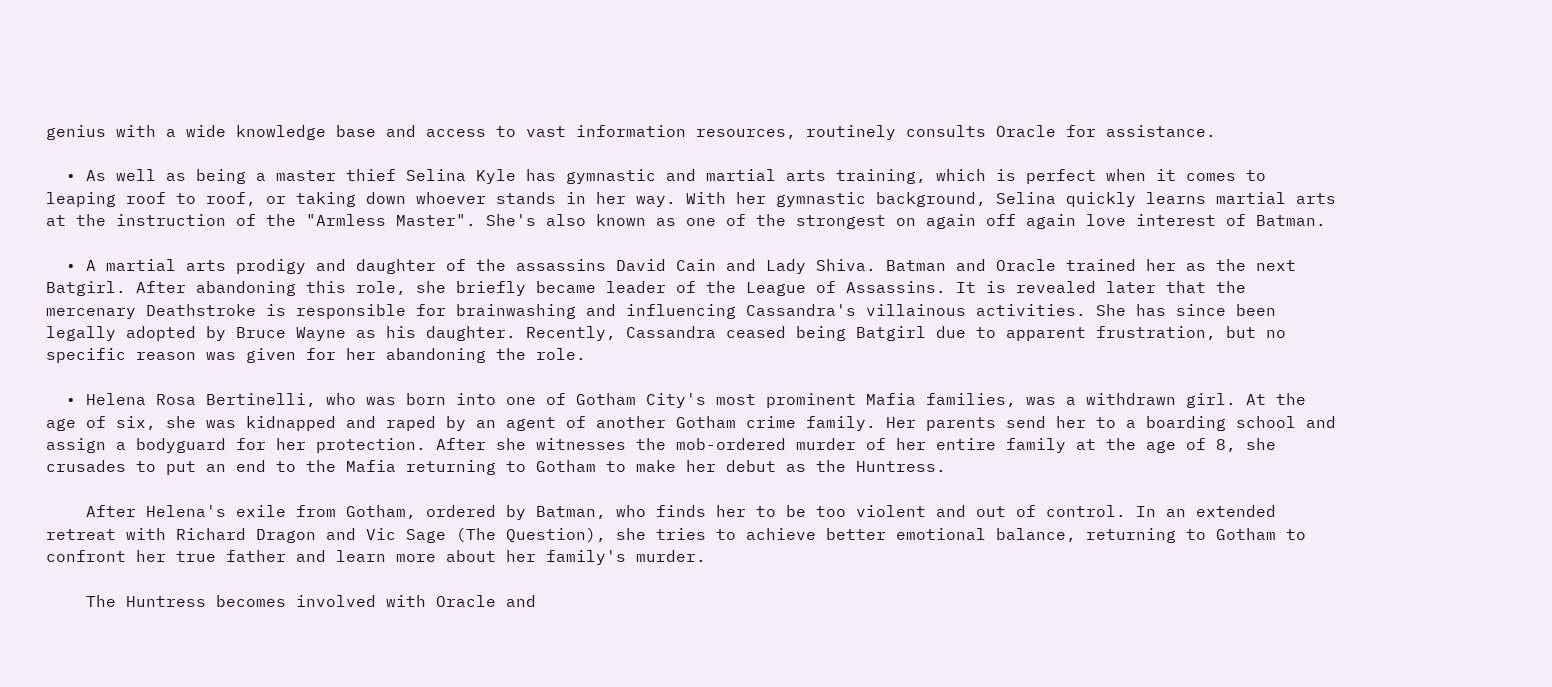genius with a wide knowledge base and access to vast information resources, routinely consults Oracle for assistance.

  • As well as being a master thief Selina Kyle has gymnastic and martial arts training, which is perfect when it comes to leaping roof to roof, or taking down whoever stands in her way. With her gymnastic background, Selina quickly learns martial arts at the instruction of the "Armless Master". She's also known as one of the strongest on again off again love interest of Batman.

  • A martial arts prodigy and daughter of the assassins David Cain and Lady Shiva. Batman and Oracle trained her as the next Batgirl. After abandoning this role, she briefly became leader of the League of Assassins. It is revealed later that the mercenary Deathstroke is responsible for brainwashing and influencing Cassandra's villainous activities. She has since been legally adopted by Bruce Wayne as his daughter. Recently, Cassandra ceased being Batgirl due to apparent frustration, but no specific reason was given for her abandoning the role.

  • Helena Rosa Bertinelli, who was born into one of Gotham City's most prominent Mafia families, was a withdrawn girl. At the age of six, she was kidnapped and raped by an agent of another Gotham crime family. Her parents send her to a boarding school and assign a bodyguard for her protection. After she witnesses the mob-ordered murder of her entire family at the age of 8, she crusades to put an end to the Mafia returning to Gotham to make her debut as the Huntress.

    After Helena's exile from Gotham, ordered by Batman, who finds her to be too violent and out of control. In an extended retreat with Richard Dragon and Vic Sage (The Question), she tries to achieve better emotional balance, returning to Gotham to confront her true father and learn more about her family's murder.

    The Huntress becomes involved with Oracle and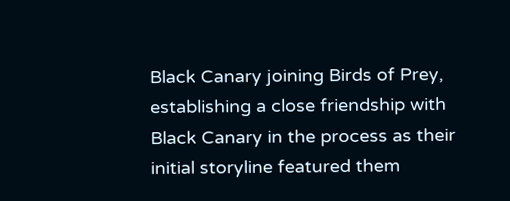Black Canary joining Birds of Prey, establishing a close friendship with Black Canary in the process as their initial storyline featured them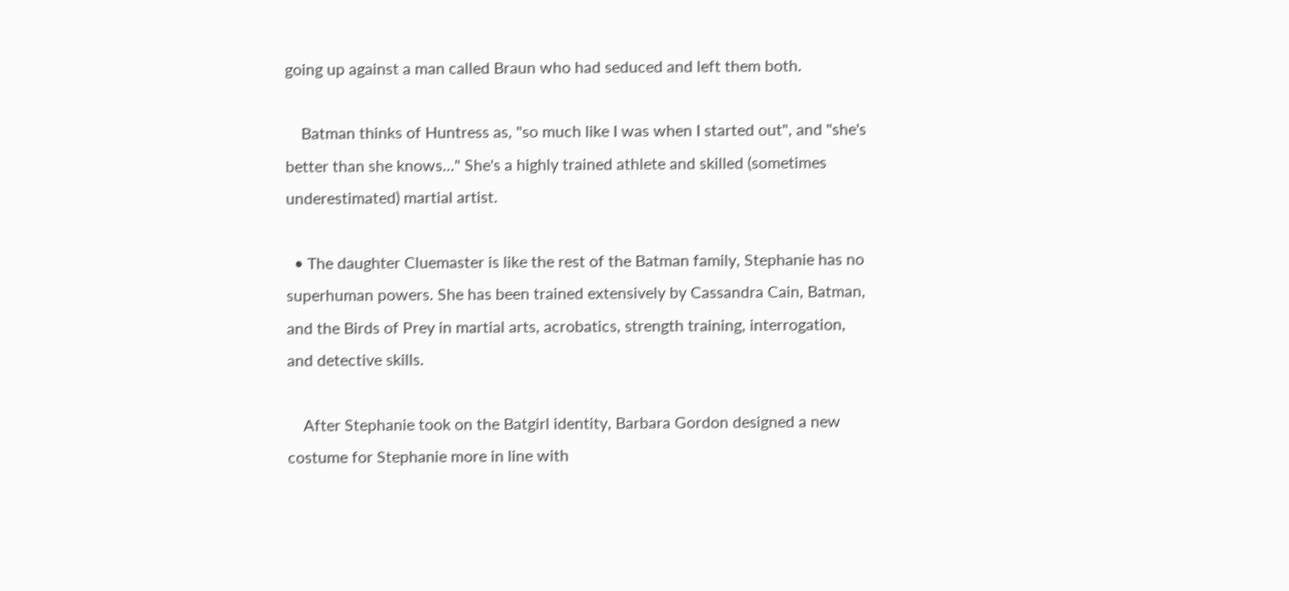going up against a man called Braun who had seduced and left them both.

    Batman thinks of Huntress as, "so much like I was when I started out", and "she's better than she knows..." She's a highly trained athlete and skilled (sometimes underestimated) martial artist.

  • The daughter Cluemaster is like the rest of the Batman family, Stephanie has no superhuman powers. She has been trained extensively by Cassandra Cain, Batman, and the Birds of Prey in martial arts, acrobatics, strength training, interrogation, and detective skills.

    After Stephanie took on the Batgirl identity, Barbara Gordon designed a new costume for Stephanie more in line with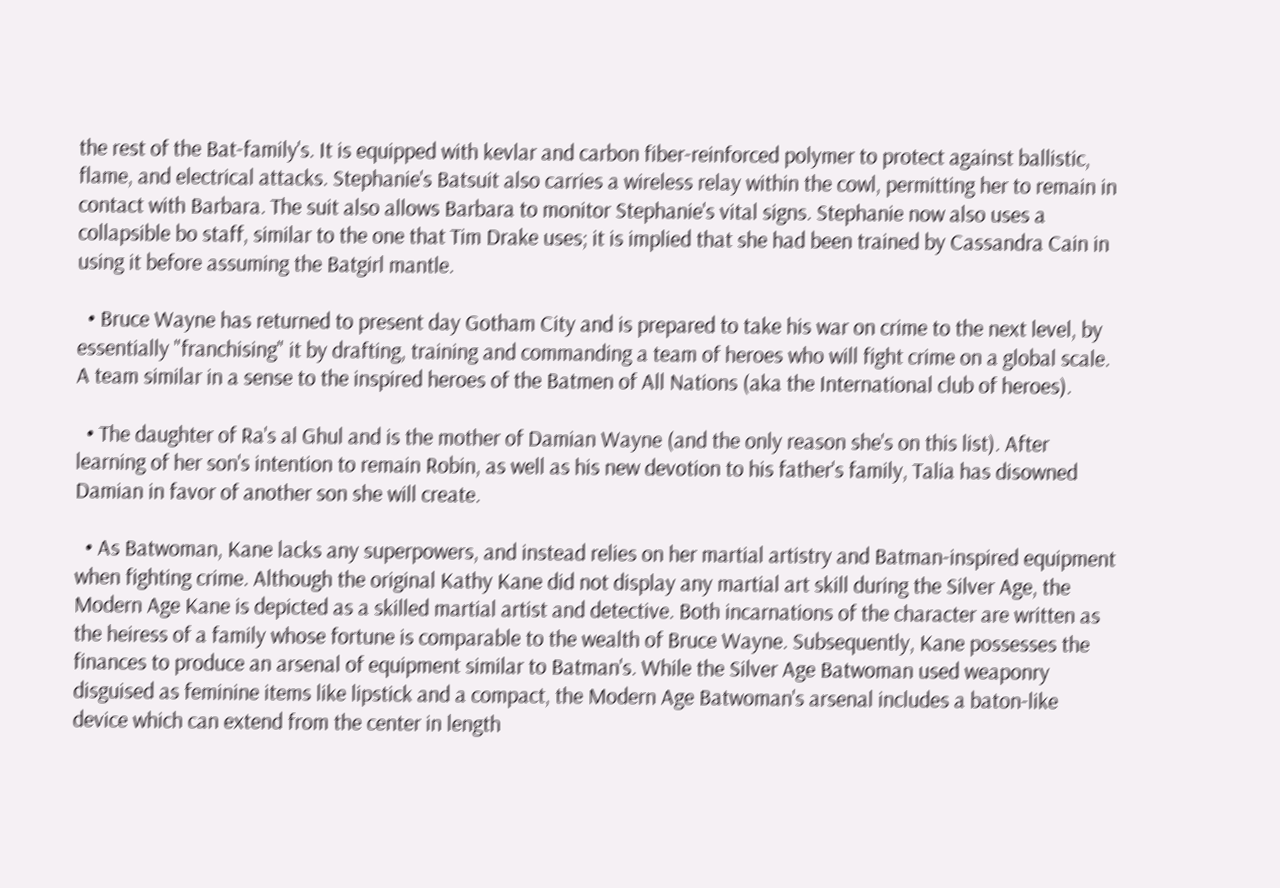the rest of the Bat-family's. It is equipped with kevlar and carbon fiber-reinforced polymer to protect against ballistic, flame, and electrical attacks. Stephanie's Batsuit also carries a wireless relay within the cowl, permitting her to remain in contact with Barbara. The suit also allows Barbara to monitor Stephanie's vital signs. Stephanie now also uses a collapsible bo staff, similar to the one that Tim Drake uses; it is implied that she had been trained by Cassandra Cain in using it before assuming the Batgirl mantle.

  • Bruce Wayne has returned to present day Gotham City and is prepared to take his war on crime to the next level, by essentially "franchising" it by drafting, training and commanding a team of heroes who will fight crime on a global scale. A team similar in a sense to the inspired heroes of the Batmen of All Nations (aka the International club of heroes).

  • The daughter of Ra's al Ghul and is the mother of Damian Wayne (and the only reason she's on this list). After learning of her son's intention to remain Robin, as well as his new devotion to his father's family, Talia has disowned Damian in favor of another son she will create.

  • As Batwoman, Kane lacks any superpowers, and instead relies on her martial artistry and Batman-inspired equipment when fighting crime. Although the original Kathy Kane did not display any martial art skill during the Silver Age, the Modern Age Kane is depicted as a skilled martial artist and detective. Both incarnations of the character are written as the heiress of a family whose fortune is comparable to the wealth of Bruce Wayne. Subsequently, Kane possesses the finances to produce an arsenal of equipment similar to Batman's. While the Silver Age Batwoman used weaponry disguised as feminine items like lipstick and a compact, the Modern Age Batwoman's arsenal includes a baton-like device which can extend from the center in length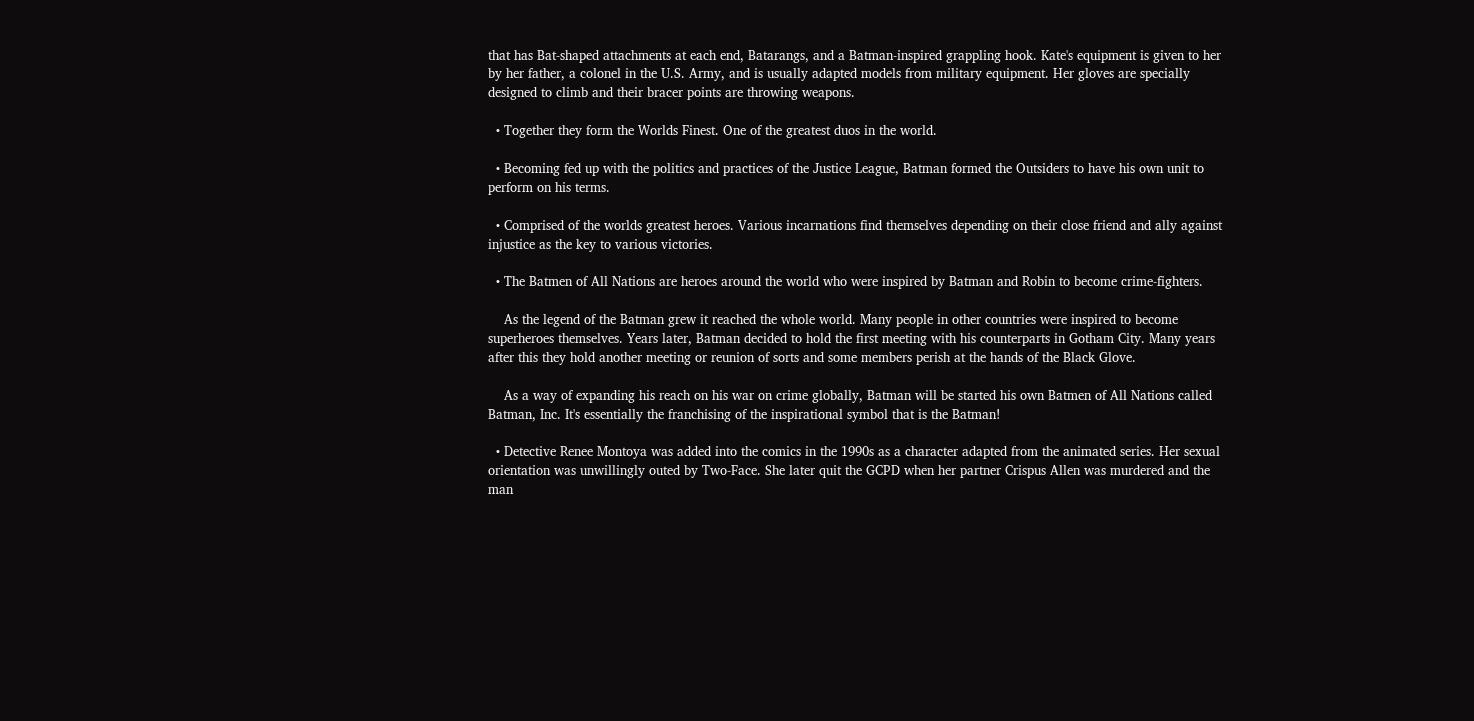that has Bat-shaped attachments at each end, Batarangs, and a Batman-inspired grappling hook. Kate's equipment is given to her by her father, a colonel in the U.S. Army, and is usually adapted models from military equipment. Her gloves are specially designed to climb and their bracer points are throwing weapons.

  • Together they form the Worlds Finest. One of the greatest duos in the world.

  • Becoming fed up with the politics and practices of the Justice League, Batman formed the Outsiders to have his own unit to perform on his terms.

  • Comprised of the worlds greatest heroes. Various incarnations find themselves depending on their close friend and ally against injustice as the key to various victories.

  • The Batmen of All Nations are heroes around the world who were inspired by Batman and Robin to become crime-fighters.

    As the legend of the Batman grew it reached the whole world. Many people in other countries were inspired to become superheroes themselves. Years later, Batman decided to hold the first meeting with his counterparts in Gotham City. Many years after this they hold another meeting or reunion of sorts and some members perish at the hands of the Black Glove.

    As a way of expanding his reach on his war on crime globally, Batman will be started his own Batmen of All Nations called Batman, Inc. It's essentially the franchising of the inspirational symbol that is the Batman!

  • Detective Renee Montoya was added into the comics in the 1990s as a character adapted from the animated series. Her sexual orientation was unwillingly outed by Two-Face. She later quit the GCPD when her partner Crispus Allen was murdered and the man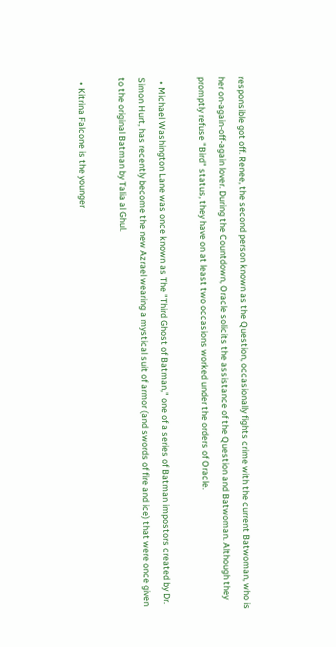responsible got off. Renee, the second person known as the Question, occasionally fights crime with the current Batwoman, who is her on-again-off-again lover. During the Countdown, Oracle solicits the assistance of the Question and Batwoman. Although they promptly refuse "Bird" status, they have on at least two occasions worked under the orders of Oracle.

  • Michael Washington Lane was once known as The "Third Ghost of Batman," one of a series of Batman impostors created by Dr. Simon Hurt, has recently become the new Azrael wearing a mystical suit of armor (and swords of fire and ice) that were once given to the original Batman by Talia al Ghul.

  • Kitrina Falcone is the younger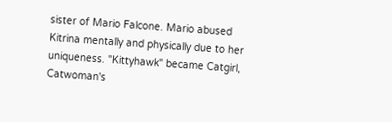sister of Mario Falcone. Mario abused Kitrina mentally and physically due to her uniqueness. "Kittyhawk" became Catgirl, Catwoman's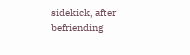sidekick, after befriending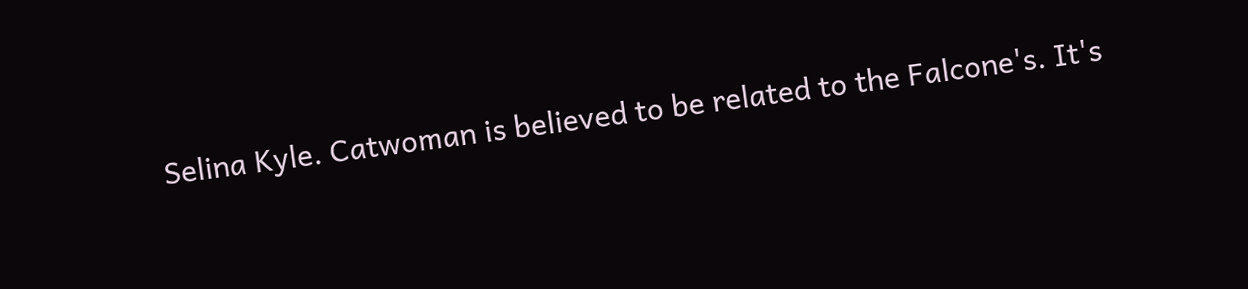Selina Kyle. Catwoman is believed to be related to the Falcone's. It's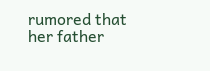rumored that her father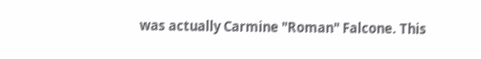was actually Carmine "Roman" Falcone. This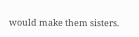would make them sisters.